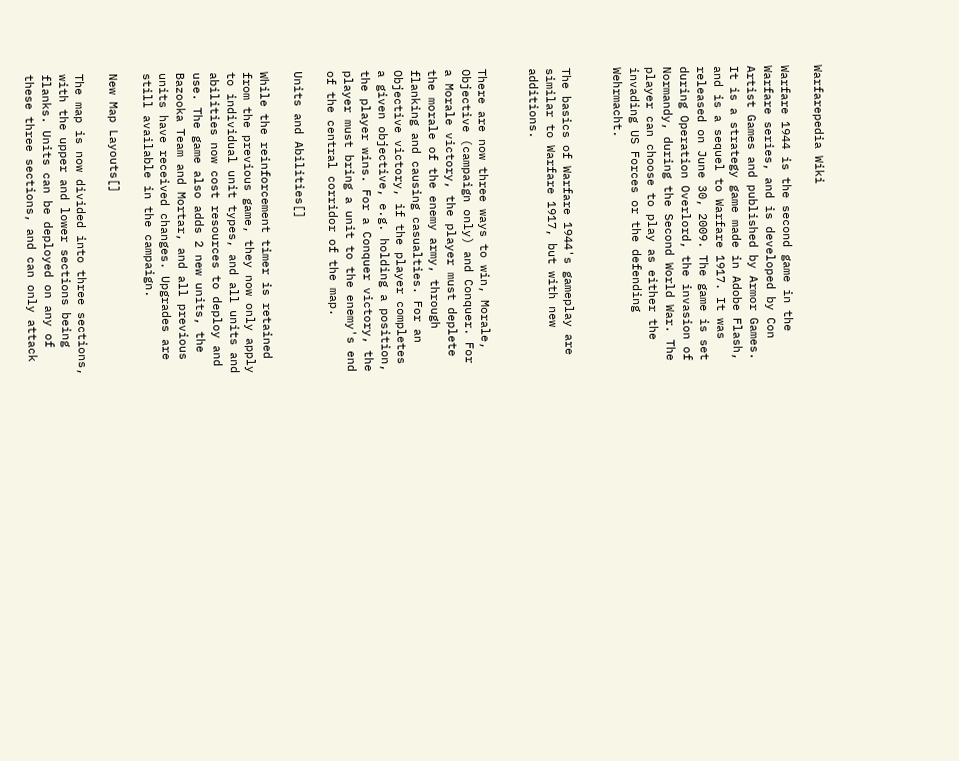Warfarepedia Wiki

Warfare 1944 is the second game in the Warfare series, and is developed by Con Artist Games and published by Armor Games. It is a strategy game made in Adobe Flash, and is a sequel to Warfare 1917. It was released on June 30, 2009. The game is set during Operation Overlord, the invasion of Normandy, during the Second World War. The player can choose to play as either the invading US Forces or the defending Wehrmacht.


The basics of Warfare 1944's gameplay are similar to Warfare 1917, but with new additions.


There are now three ways to win, Morale, Objective (campaign only) and Conquer. For a Morale victory, the player must deplete the morale of the enemy army, through flanking and causing casualties. For an Objective victory, if the player completes a given objective, e.g. holding a position, the player wins. For a Conquer victory, the player must bring a unit to the enemy's end of the central corridor of the map.

Units and Abilities[]

While the reinforcement timer is retained from the previous game, they now only apply to individual unit types, and all units and abilities now cost resources to deploy and use. The game also adds 2 new units, the Bazooka Team and Mortar, and all previous units have received changes. Upgrades are still available in the campaign.

New Map Layouts[]

The map is now divided into three sections, with the upper and lower sections being flanks. Units can be deployed on any of these three sections, and can only attack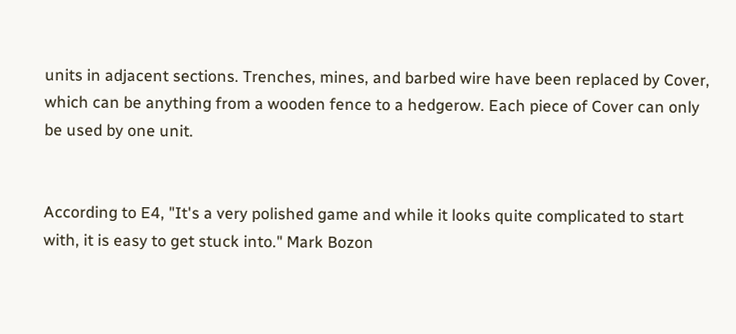units in adjacent sections. Trenches, mines, and barbed wire have been replaced by Cover, which can be anything from a wooden fence to a hedgerow. Each piece of Cover can only be used by one unit.


According to E4, "It's a very polished game and while it looks quite complicated to start with, it is easy to get stuck into." Mark Bozon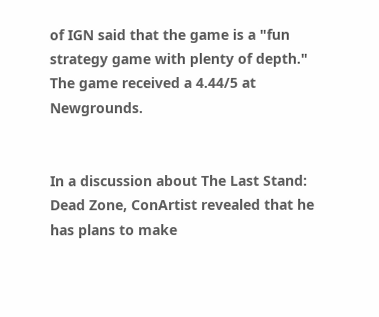of IGN said that the game is a "fun strategy game with plenty of depth." The game received a 4.44/5 at Newgrounds.


In a discussion about The Last Stand: Dead Zone, ConArtist revealed that he has plans to make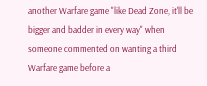another Warfare game "like Dead Zone, it'll be bigger and badder in every way" when someone commented on wanting a third Warfare game before a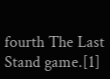fourth The Last Stand game.[1]